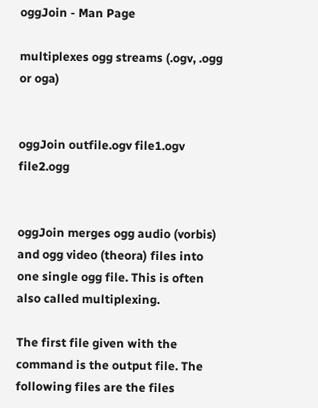oggJoin - Man Page

multiplexes ogg streams (.ogv, .ogg or oga)


oggJoin outfile.ogv file1.ogv file2.ogg


oggJoin merges ogg audio (vorbis) and ogg video (theora) files into one single ogg file. This is often also called multiplexing.

The first file given with the command is the output file. The following files are the files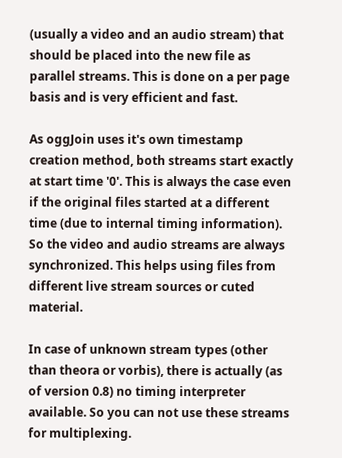(usually a video and an audio stream) that should be placed into the new file as parallel streams. This is done on a per page basis and is very efficient and fast.

As oggJoin uses it's own timestamp creation method, both streams start exactly at start time '0'. This is always the case even if the original files started at a different time (due to internal timing information). So the video and audio streams are always synchronized. This helps using files from different live stream sources or cuted material.

In case of unknown stream types (other than theora or vorbis), there is actually (as of version 0.8) no timing interpreter available. So you can not use these streams for multiplexing.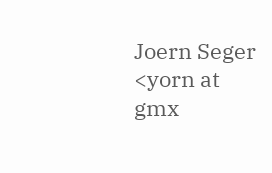Joern Seger <yorn at gmx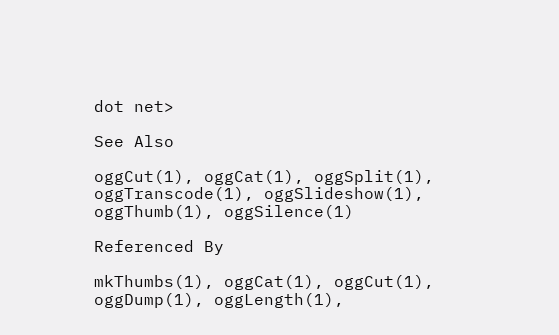dot net>

See Also

oggCut(1), oggCat(1), oggSplit(1), oggTranscode(1), oggSlideshow(1), oggThumb(1), oggSilence(1)

Referenced By

mkThumbs(1), oggCat(1), oggCut(1), oggDump(1), oggLength(1),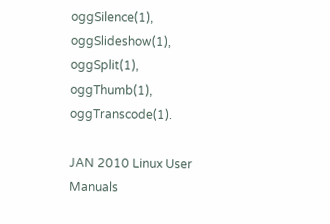oggSilence(1), oggSlideshow(1), oggSplit(1), oggThumb(1), oggTranscode(1).

JAN 2010 Linux User Manuals